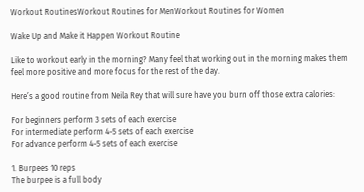Workout RoutinesWorkout Routines for MenWorkout Routines for Women

Wake Up and Make it Happen Workout Routine

Like to workout early in the morning? Many feel that working out in the morning makes them feel more positive and more focus for the rest of the day.

Here’s a good routine from Neila Rey that will sure have you burn off those extra calories:

For beginners perform 3 sets of each exercise
For intermediate perform 4-5 sets of each exercise
For advance perform 4-5 sets of each exercise

1. Burpees 10 reps
The burpee is a full body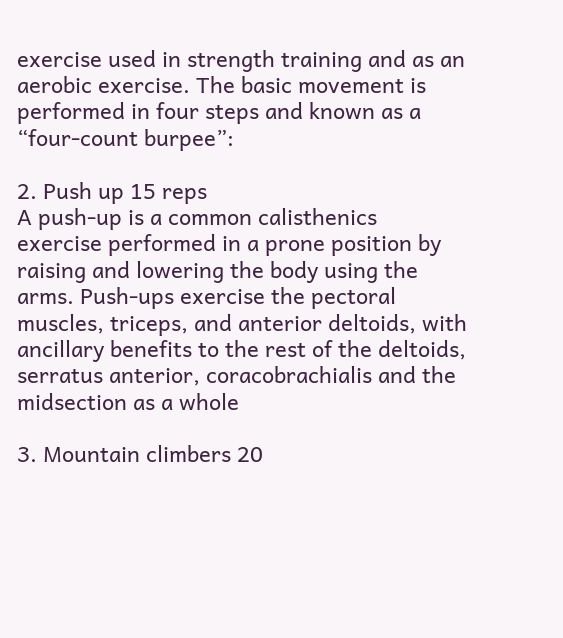exercise used in strength training and as an aerobic exercise. The basic movement is performed in four steps and known as a “four-count burpee”:

2. Push up 15 reps
A push-up is a common calisthenics exercise performed in a prone position by raising and lowering the body using the arms. Push-ups exercise the pectoral muscles, triceps, and anterior deltoids, with ancillary benefits to the rest of the deltoids, serratus anterior, coracobrachialis and the midsection as a whole

3. Mountain climbers 20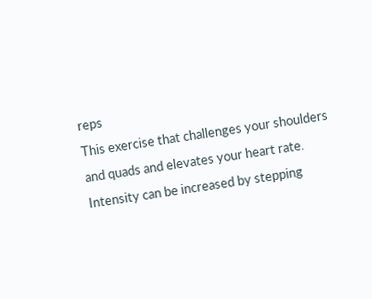reps
This exercise that challenges your shoulders and quads and elevates your heart rate. Intensity can be increased by stepping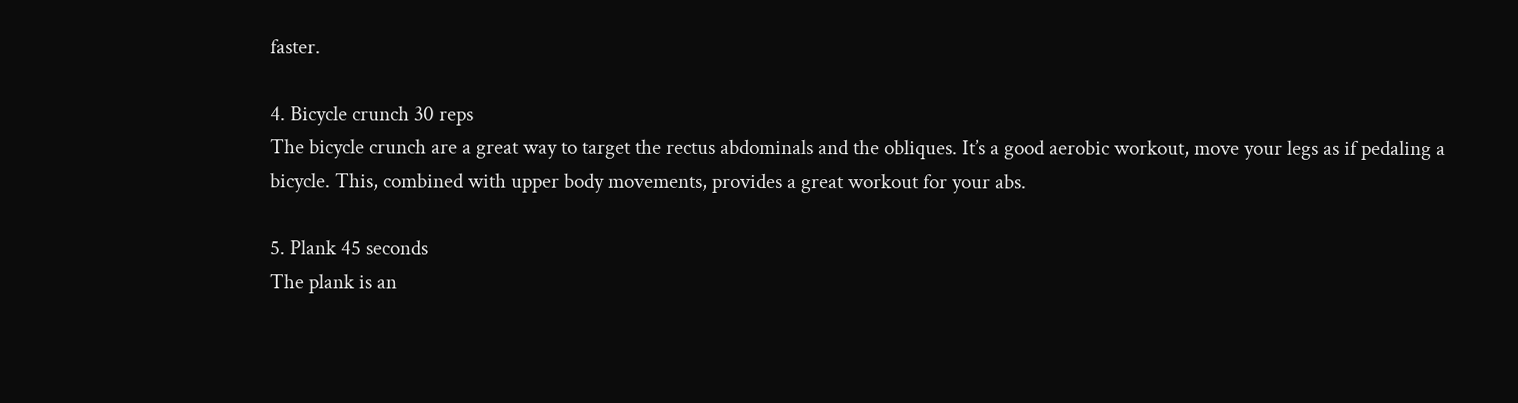faster.

4. Bicycle crunch 30 reps
The bicycle crunch are a great way to target the rectus abdominals and the obliques. It’s a good aerobic workout, move your legs as if pedaling a bicycle. This, combined with upper body movements, provides a great workout for your abs.

5. Plank 45 seconds
The plank is an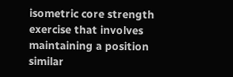isometric core strength exercise that involves maintaining a position similar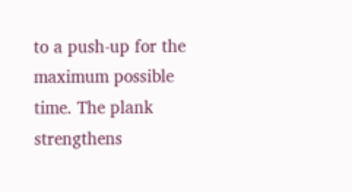to a push-up for the maximum possible time. The plank strengthens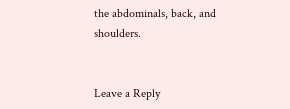the abdominals, back, and shoulders.


Leave a Reply